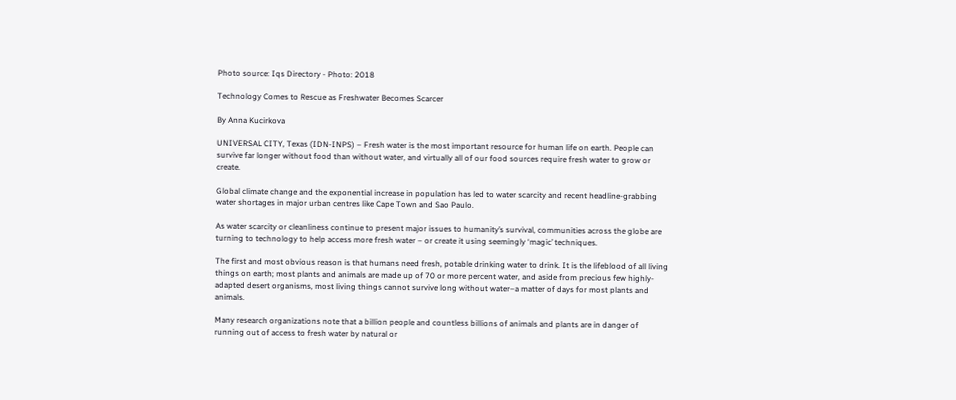Photo source: Iqs Directory - Photo: 2018

Technology Comes to Rescue as Freshwater Becomes Scarcer

By Anna Kucirkova

UNIVERSAL CITY, Texas (IDN-INPS) – Fresh water is the most important resource for human life on earth. People can survive far longer without food than without water, and virtually all of our food sources require fresh water to grow or create.

Global climate change and the exponential increase in population has led to water scarcity and recent headline-grabbing water shortages in major urban centres like Cape Town and Sao Paulo.

As water scarcity or cleanliness continue to present major issues to humanity’s survival, communities across the globe are turning to technology to help access more fresh water – or create it using seemingly ‘magic’ techniques.

The first and most obvious reason is that humans need fresh, potable drinking water to drink. It is the lifeblood of all living things on earth; most plants and animals are made up of 70 or more percent water, and aside from precious few highly-adapted desert organisms, most living things cannot survive long without water–a matter of days for most plants and animals.

Many research organizations note that a billion people and countless billions of animals and plants are in danger of running out of access to fresh water by natural or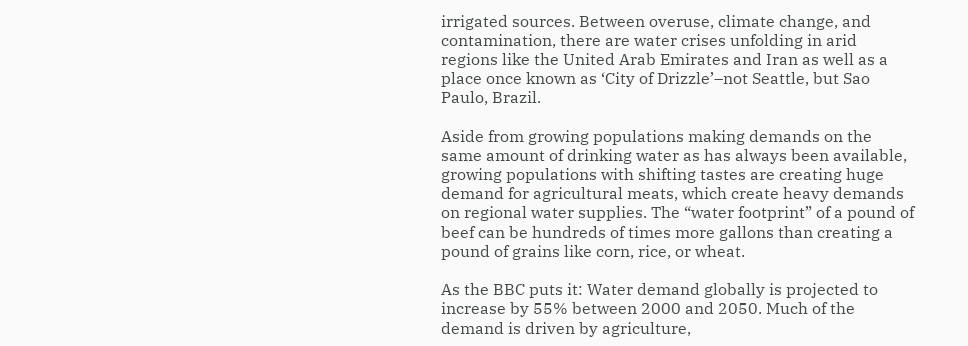irrigated sources. Between overuse, climate change, and contamination, there are water crises unfolding in arid regions like the United Arab Emirates and Iran as well as a place once known as ‘City of Drizzle’–not Seattle, but Sao Paulo, Brazil.

Aside from growing populations making demands on the same amount of drinking water as has always been available, growing populations with shifting tastes are creating huge demand for agricultural meats, which create heavy demands on regional water supplies. The “water footprint” of a pound of beef can be hundreds of times more gallons than creating a pound of grains like corn, rice, or wheat.

As the BBC puts it: Water demand globally is projected to increase by 55% between 2000 and 2050. Much of the demand is driven by agriculture,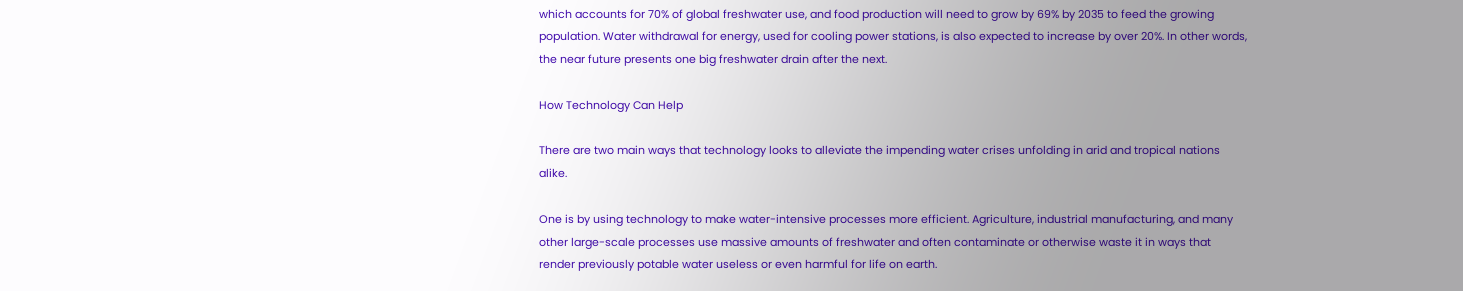which accounts for 70% of global freshwater use, and food production will need to grow by 69% by 2035 to feed the growing population. Water withdrawal for energy, used for cooling power stations, is also expected to increase by over 20%. In other words, the near future presents one big freshwater drain after the next.

How Technology Can Help

There are two main ways that technology looks to alleviate the impending water crises unfolding in arid and tropical nations alike.

One is by using technology to make water-intensive processes more efficient. Agriculture, industrial manufacturing, and many other large-scale processes use massive amounts of freshwater and often contaminate or otherwise waste it in ways that render previously potable water useless or even harmful for life on earth.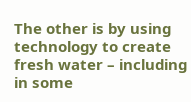The other is by using technology to create fresh water – including in some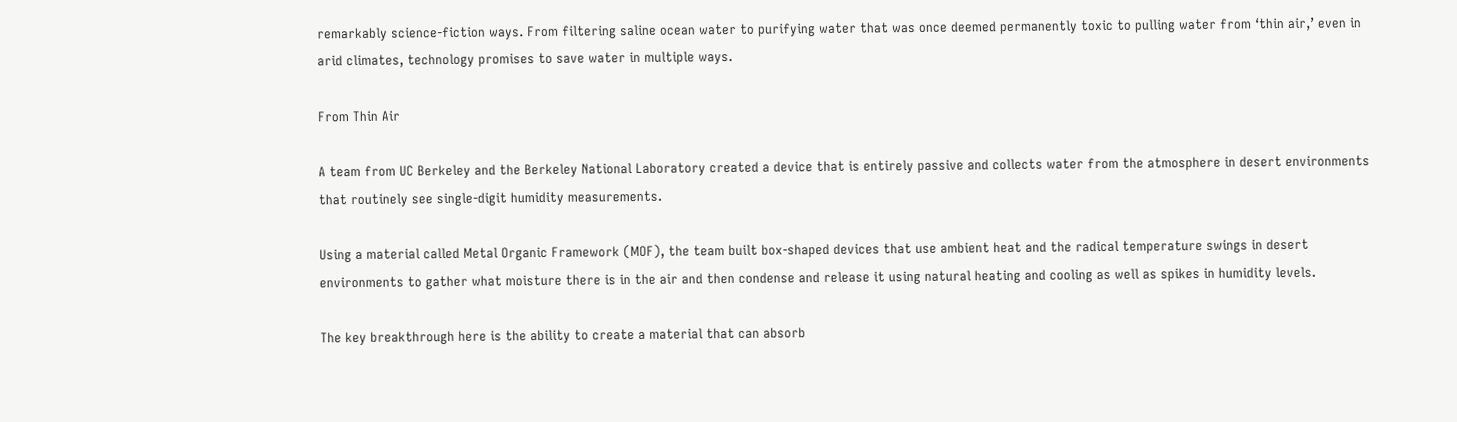remarkably science-fiction ways. From filtering saline ocean water to purifying water that was once deemed permanently toxic to pulling water from ‘thin air,’ even in arid climates, technology promises to save water in multiple ways.

From Thin Air

A team from UC Berkeley and the Berkeley National Laboratory created a device that is entirely passive and collects water from the atmosphere in desert environments that routinely see single-digit humidity measurements.

Using a material called Metal Organic Framework (MOF), the team built box-shaped devices that use ambient heat and the radical temperature swings in desert environments to gather what moisture there is in the air and then condense and release it using natural heating and cooling as well as spikes in humidity levels.

The key breakthrough here is the ability to create a material that can absorb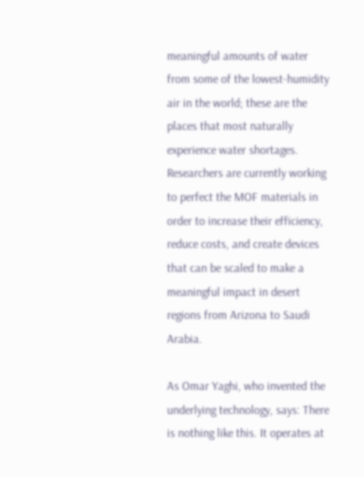meaningful amounts of water from some of the lowest-humidity air in the world; these are the places that most naturally experience water shortages. Researchers are currently working to perfect the MOF materials in order to increase their efficiency, reduce costs, and create devices that can be scaled to make a meaningful impact in desert regions from Arizona to Saudi Arabia.

As Omar Yaghi, who invented the underlying technology, says: There is nothing like this. It operates at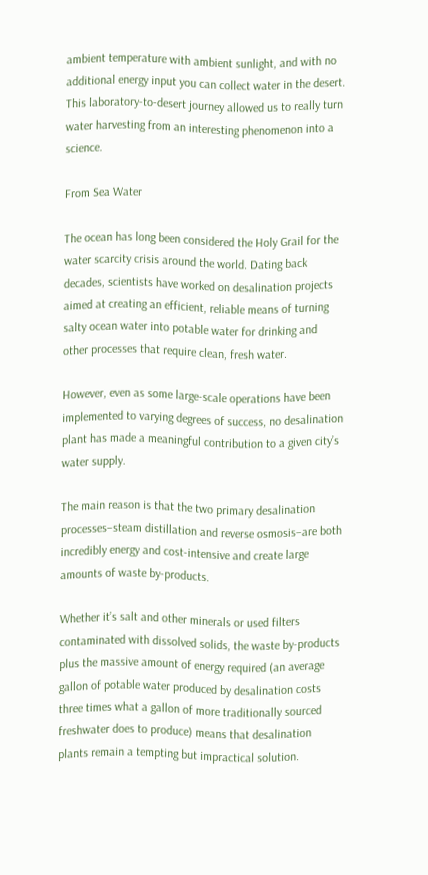ambient temperature with ambient sunlight, and with no additional energy input you can collect water in the desert. This laboratory-to-desert journey allowed us to really turn water harvesting from an interesting phenomenon into a science.

From Sea Water

The ocean has long been considered the Holy Grail for the water scarcity crisis around the world. Dating back decades, scientists have worked on desalination projects aimed at creating an efficient, reliable means of turning salty ocean water into potable water for drinking and other processes that require clean, fresh water.

However, even as some large-scale operations have been implemented to varying degrees of success, no desalination plant has made a meaningful contribution to a given city’s water supply.

The main reason is that the two primary desalination processes–steam distillation and reverse osmosis–are both incredibly energy and cost-intensive and create large amounts of waste by-products.

Whether it’s salt and other minerals or used filters contaminated with dissolved solids, the waste by-products plus the massive amount of energy required (an average gallon of potable water produced by desalination costs three times what a gallon of more traditionally sourced freshwater does to produce) means that desalination plants remain a tempting but impractical solution.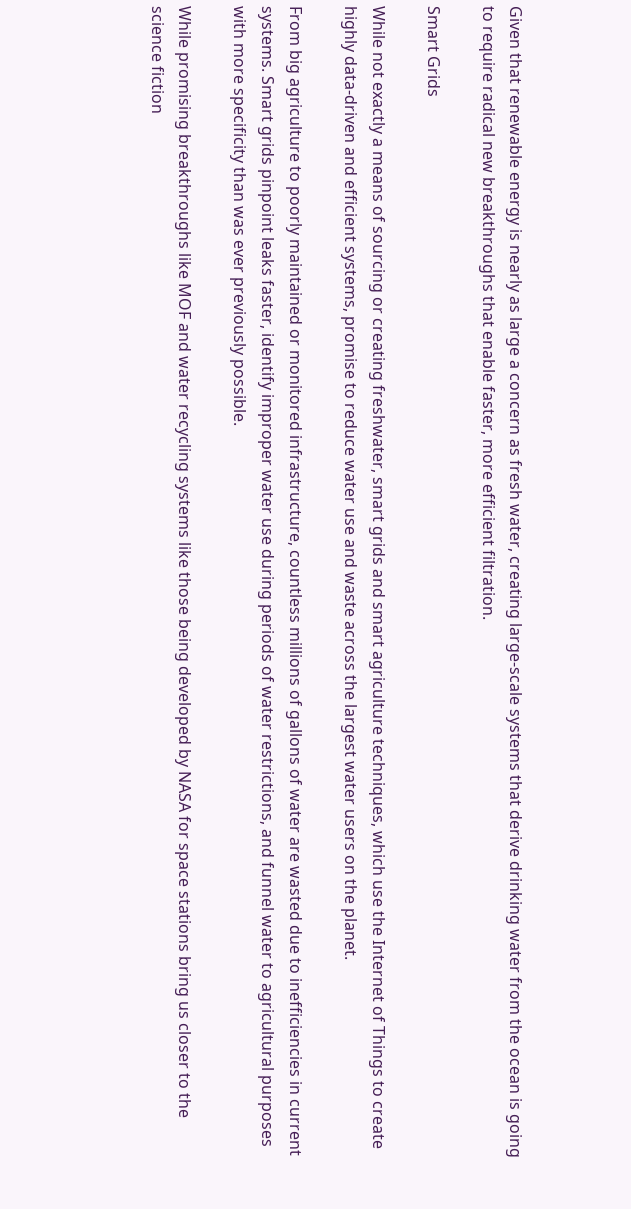Given that renewable energy is nearly as large a concern as fresh water, creating large-scale systems that derive drinking water from the ocean is going to require radical new breakthroughs that enable faster, more efficient filtration.

Smart Grids

While not exactly a means of sourcing or creating freshwater, smart grids and smart agriculture techniques, which use the Internet of Things to create highly data-driven and efficient systems, promise to reduce water use and waste across the largest water users on the planet.

From big agriculture to poorly maintained or monitored infrastructure, countless millions of gallons of water are wasted due to inefficiencies in current systems. Smart grids pinpoint leaks faster, identify improper water use during periods of water restrictions, and funnel water to agricultural purposes with more specificity than was ever previously possible.

While promising breakthroughs like MOF and water recycling systems like those being developed by NASA for space stations bring us closer to the science fiction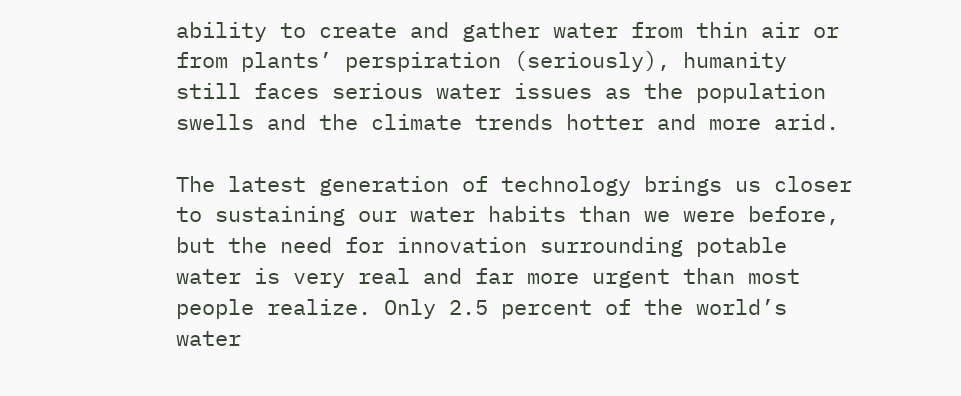ability to create and gather water from thin air or from plants’ perspiration (seriously), humanity still faces serious water issues as the population swells and the climate trends hotter and more arid.

The latest generation of technology brings us closer to sustaining our water habits than we were before, but the need for innovation surrounding potable water is very real and far more urgent than most people realize. Only 2.5 percent of the world’s water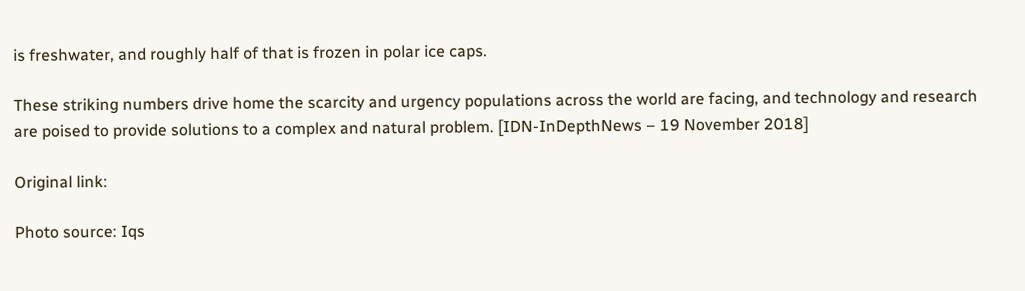is freshwater, and roughly half of that is frozen in polar ice caps.

These striking numbers drive home the scarcity and urgency populations across the world are facing, and technology and research are poised to provide solutions to a complex and natural problem. [IDN-InDepthNews – 19 November 2018]

Original link:

Photo source: Iqs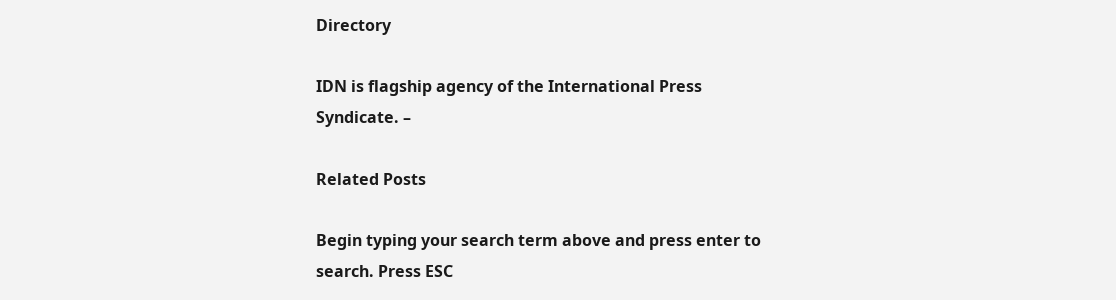Directory

IDN is flagship agency of the International Press Syndicate. –

Related Posts

Begin typing your search term above and press enter to search. Press ESC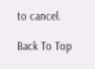to cancel.

Back To Top